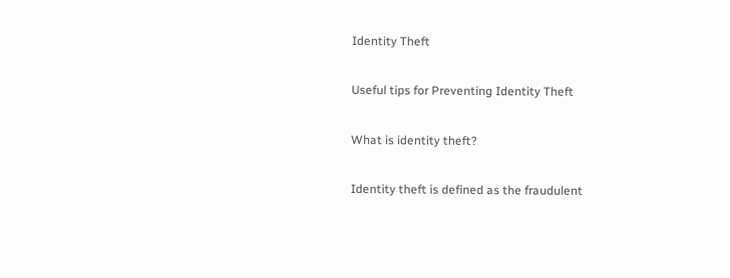Identity Theft

Useful tips for Preventing Identity Theft

What is identity theft?

Identity theft is defined as the fraudulent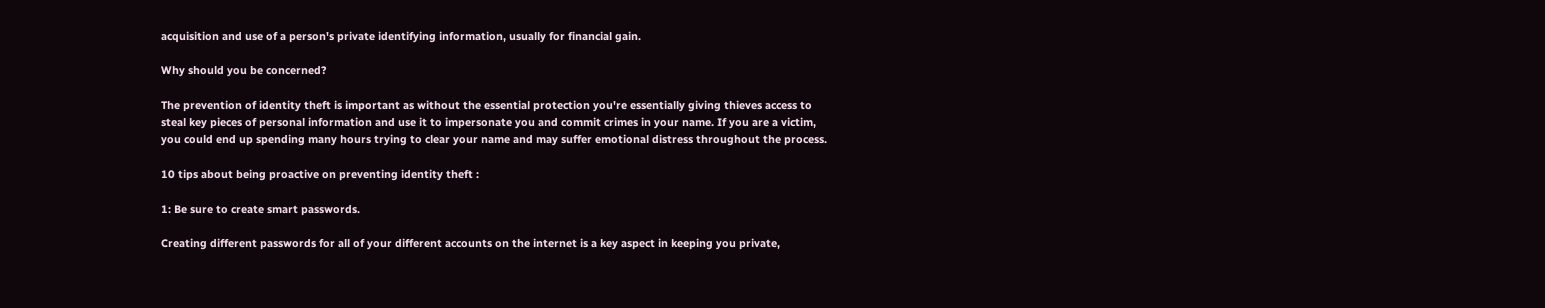acquisition and use of a person's private identifying information, usually for financial gain.

Why should you be concerned?

The prevention of identity theft is important as without the essential protection you're essentially giving thieves access to steal key pieces of personal information and use it to impersonate you and commit crimes in your name. If you are a victim, you could end up spending many hours trying to clear your name and may suffer emotional distress throughout the process.

10 tips about being proactive on preventing identity theft :

1: Be sure to create smart passwords.

Creating different passwords for all of your different accounts on the internet is a key aspect in keeping you private,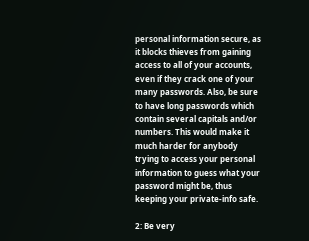personal information secure, as it blocks thieves from gaining access to all of your accounts, even if they crack one of your many passwords. Also, be sure to have long passwords which contain several capitals and/or numbers. This would make it much harder for anybody trying to access your personal information to guess what your password might be, thus keeping your private-info safe.

2: Be very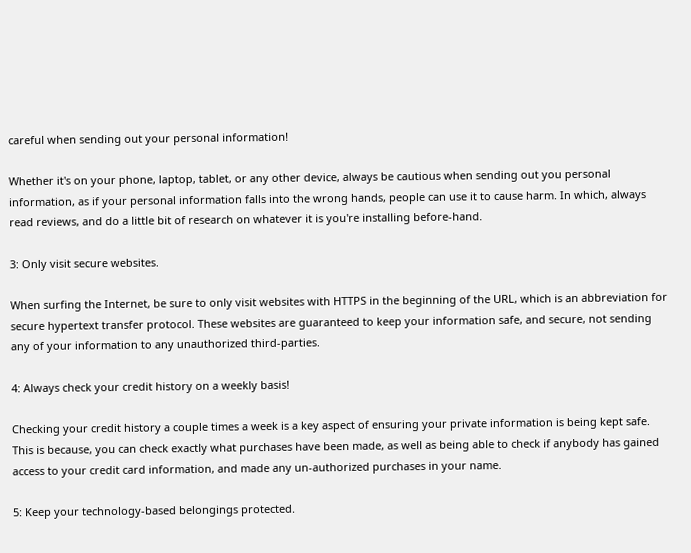careful when sending out your personal information!

Whether it's on your phone, laptop, tablet, or any other device, always be cautious when sending out you personal information, as if your personal information falls into the wrong hands, people can use it to cause harm. In which, always read reviews, and do a little bit of research on whatever it is you're installing before-hand.

3: Only visit secure websites.

When surfing the Internet, be sure to only visit websites with HTTPS in the beginning of the URL, which is an abbreviation for secure hypertext transfer protocol. These websites are guaranteed to keep your information safe, and secure, not sending any of your information to any unauthorized third-parties.

4: Always check your credit history on a weekly basis!

Checking your credit history a couple times a week is a key aspect of ensuring your private information is being kept safe. This is because, you can check exactly what purchases have been made, as well as being able to check if anybody has gained access to your credit card information, and made any un-authorized purchases in your name.

5: Keep your technology-based belongings protected.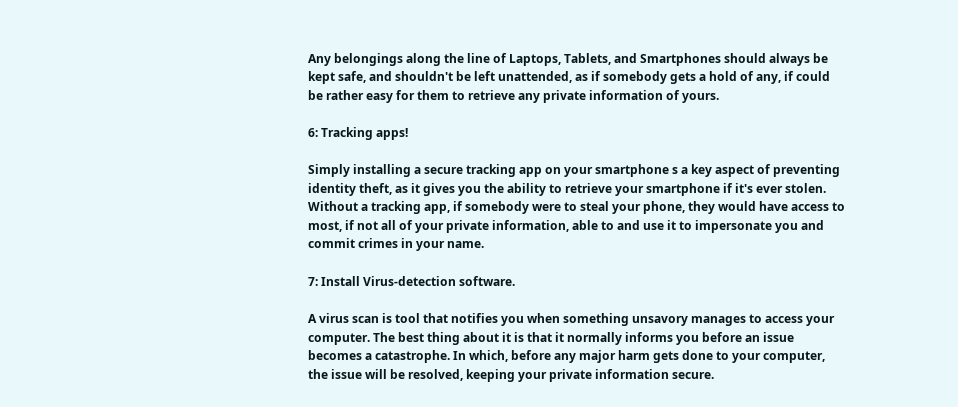Any belongings along the line of Laptops, Tablets, and Smartphones should always be kept safe, and shouldn't be left unattended, as if somebody gets a hold of any, if could be rather easy for them to retrieve any private information of yours.

6: Tracking apps!

Simply installing a secure tracking app on your smartphone s a key aspect of preventing identity theft, as it gives you the ability to retrieve your smartphone if it's ever stolen. Without a tracking app, if somebody were to steal your phone, they would have access to most, if not all of your private information, able to and use it to impersonate you and commit crimes in your name.

7: Install Virus-detection software.

A virus scan is tool that notifies you when something unsavory manages to access your computer. The best thing about it is that it normally informs you before an issue becomes a catastrophe. In which, before any major harm gets done to your computer, the issue will be resolved, keeping your private information secure.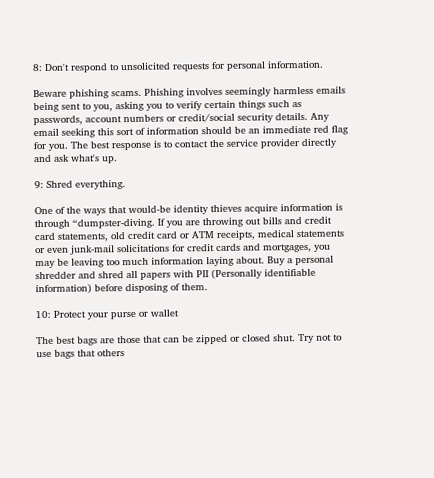8: Don't respond to unsolicited requests for personal information.

Beware phishing scams. Phishing involves seemingly harmless emails being sent to you, asking you to verify certain things such as passwords, account numbers or credit/social security details. Any email seeking this sort of information should be an immediate red flag for you. The best response is to contact the service provider directly and ask what's up.

9: Shred everything.

One of the ways that would-be identity thieves acquire information is through “dumpster-diving. If you are throwing out bills and credit card statements, old credit card or ATM receipts, medical statements or even junk-mail solicitations for credit cards and mortgages, you may be leaving too much information laying about. Buy a personal shredder and shred all papers with PII (Personally identifiable information) before disposing of them.

10: Protect your purse or wallet

The best bags are those that can be zipped or closed shut. Try not to use bags that others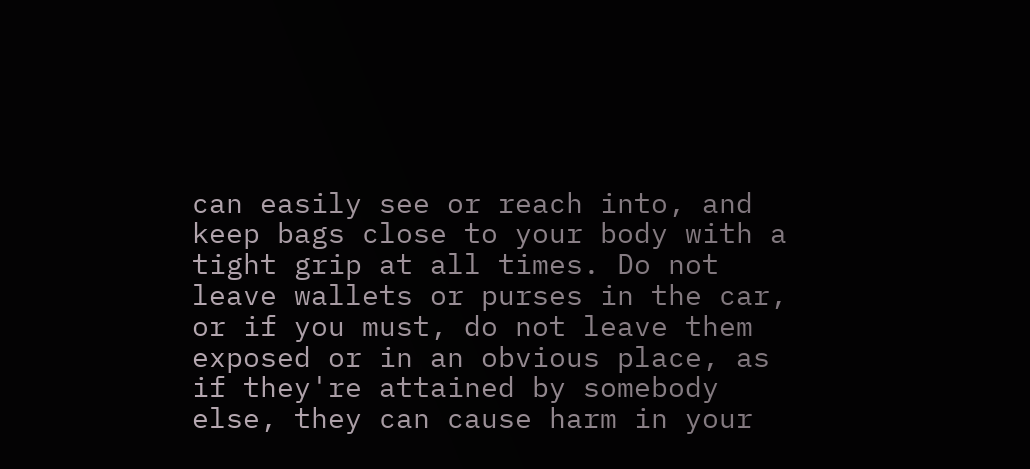can easily see or reach into, and keep bags close to your body with a tight grip at all times. Do not leave wallets or purses in the car, or if you must, do not leave them exposed or in an obvious place, as if they're attained by somebody else, they can cause harm in your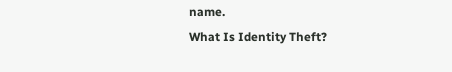name.
What Is Identity Theft?